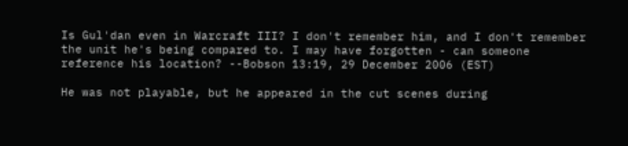Is Gul'dan even in Warcraft III? I don't remember him, and I don't remember the unit he's being compared to. I may have forgotten - can someone reference his location? --Bobson 13:19, 29 December 2006 (EST)

He was not playable, but he appeared in the cut scenes during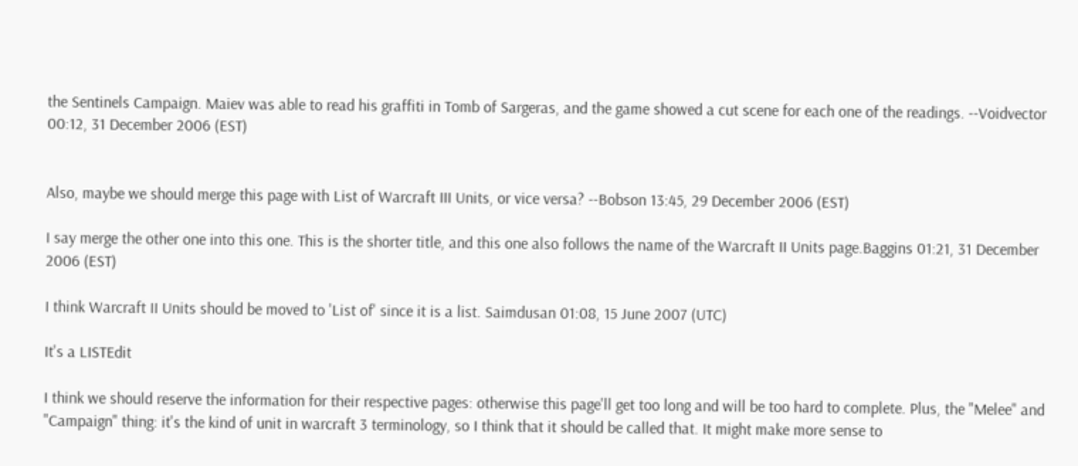the Sentinels Campaign. Maiev was able to read his graffiti in Tomb of Sargeras, and the game showed a cut scene for each one of the readings. --Voidvector 00:12, 31 December 2006 (EST)


Also, maybe we should merge this page with List of Warcraft III Units, or vice versa? --Bobson 13:45, 29 December 2006 (EST)

I say merge the other one into this one. This is the shorter title, and this one also follows the name of the Warcraft II Units page.Baggins 01:21, 31 December 2006 (EST)

I think Warcraft II Units should be moved to 'List of' since it is a list. Saimdusan 01:08, 15 June 2007 (UTC)

It's a LISTEdit

I think we should reserve the information for their respective pages: otherwise this page'll get too long and will be too hard to complete. Plus, the "Melee" and "Campaign" thing: it's the kind of unit in warcraft 3 terminology, so I think that it should be called that. It might make more sense to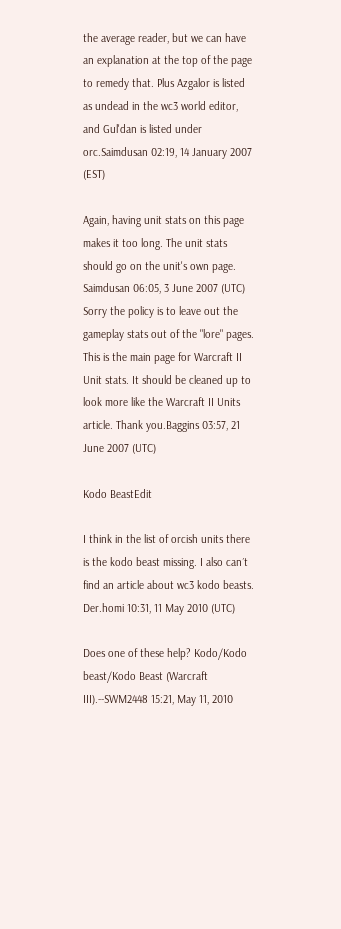the average reader, but we can have an explanation at the top of the page to remedy that. Plus Azgalor is listed as undead in the wc3 world editor, and Gul'dan is listed under orc.Saimdusan 02:19, 14 January 2007 (EST)

Again, having unit stats on this page makes it too long. The unit stats should go on the unit's own page. Saimdusan 06:05, 3 June 2007 (UTC)
Sorry the policy is to leave out the gameplay stats out of the "lore" pages. This is the main page for Warcraft II Unit stats. It should be cleaned up to look more like the Warcraft II Units article. Thank you.Baggins 03:57, 21 June 2007 (UTC)

Kodo BeastEdit

I think in the list of orcish units there is the kodo beast missing. I also can´t find an article about wc3 kodo beasts. Der.homi 10:31, 11 May 2010 (UTC)

Does one of these help? Kodo/Kodo beast/Kodo Beast (Warcraft III).--SWM2448 15:21, May 11, 2010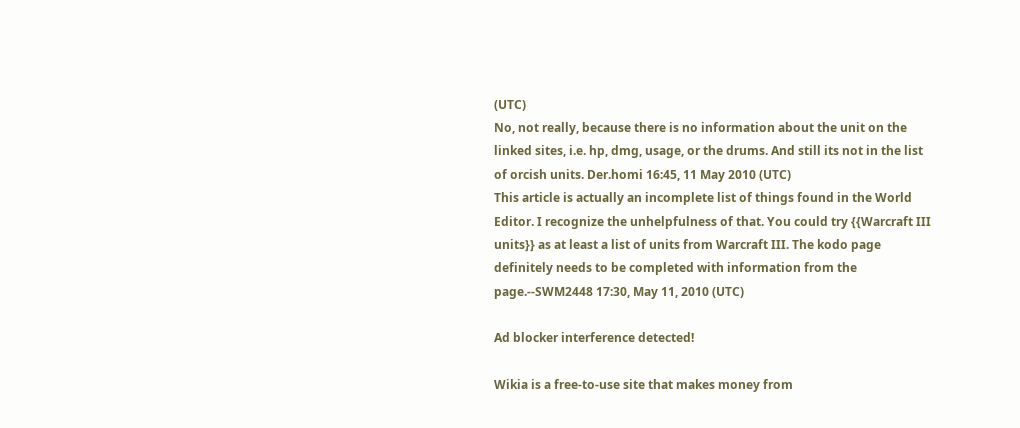(UTC)
No, not really, because there is no information about the unit on the linked sites, i.e. hp, dmg, usage, or the drums. And still its not in the list of orcish units. Der.homi 16:45, 11 May 2010 (UTC)
This article is actually an incomplete list of things found in the World Editor. I recognize the unhelpfulness of that. You could try {{Warcraft III units}} as at least a list of units from Warcraft III. The kodo page definitely needs to be completed with information from the page.--SWM2448 17:30, May 11, 2010 (UTC)

Ad blocker interference detected!

Wikia is a free-to-use site that makes money from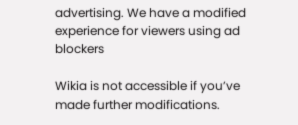advertising. We have a modified experience for viewers using ad blockers

Wikia is not accessible if you’ve made further modifications.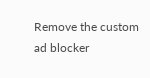Remove the custom ad blocker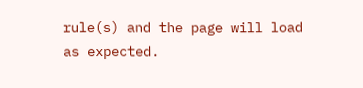rule(s) and the page will load as expected.